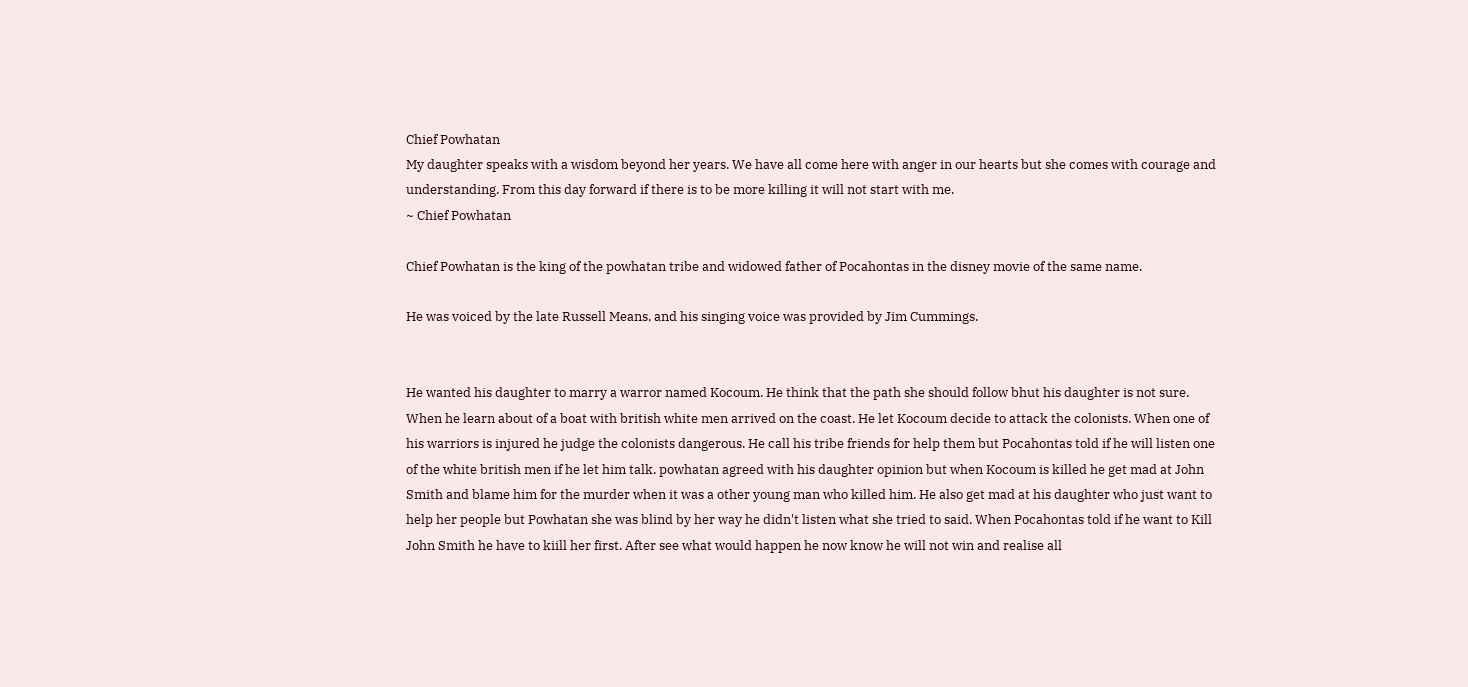Chief Powhatan
My daughter speaks with a wisdom beyond her years. We have all come here with anger in our hearts but she comes with courage and understanding. From this day forward if there is to be more killing it will not start with me.
~ Chief Powhatan

Chief Powhatan is the king of the powhatan tribe and widowed father of Pocahontas in the disney movie of the same name.

He was voiced by the late Russell Means, and his singing voice was provided by Jim Cummings.


He wanted his daughter to marry a warror named Kocoum. He think that the path she should follow bhut his daughter is not sure. When he learn about of a boat with british white men arrived on the coast. He let Kocoum decide to attack the colonists. When one of his warriors is injured he judge the colonists dangerous. He call his tribe friends for help them but Pocahontas told if he will listen one of the white british men if he let him talk. powhatan agreed with his daughter opinion but when Kocoum is killed he get mad at John Smith and blame him for the murder when it was a other young man who killed him. He also get mad at his daughter who just want to help her people but Powhatan she was blind by her way he didn't listen what she tried to said. When Pocahontas told if he want to Kill John Smith he have to kiill her first. After see what would happen he now know he will not win and realise all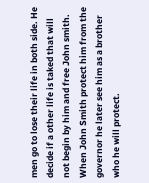men go to lose their life in both side. He decide if a other life is taked that will not begin by him and free John smith. When John Smith protect him from the governor he later see him as a brother who he will protect.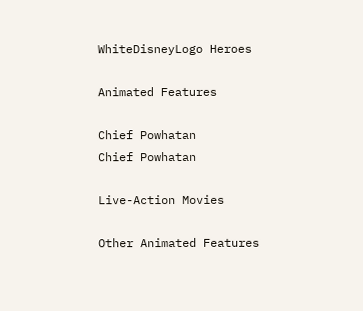WhiteDisneyLogo Heroes

Animated Features

Chief Powhatan
Chief Powhatan

Live-Action Movies

Other Animated Features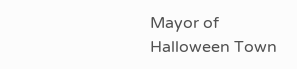Mayor of Halloween Town